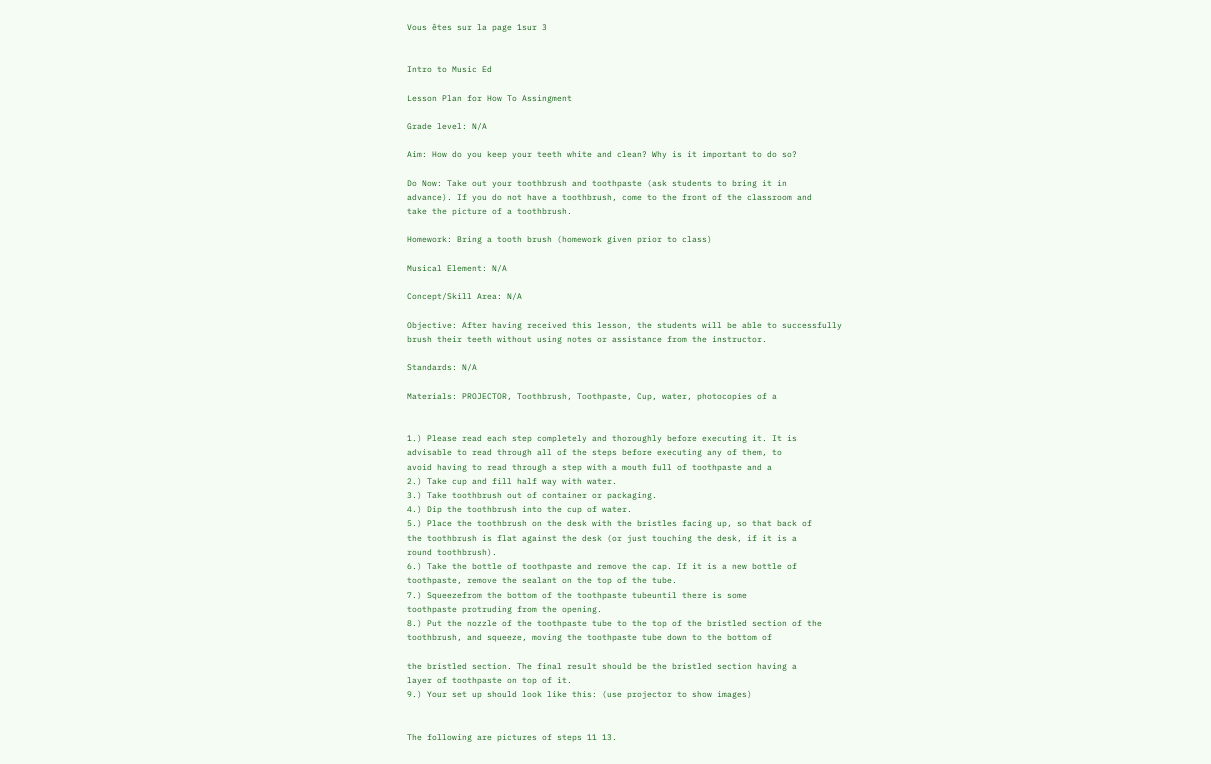Vous êtes sur la page 1sur 3


Intro to Music Ed

Lesson Plan for How To Assingment

Grade level: N/A

Aim: How do you keep your teeth white and clean? Why is it important to do so?

Do Now: Take out your toothbrush and toothpaste (ask students to bring it in
advance). If you do not have a toothbrush, come to the front of the classroom and
take the picture of a toothbrush.

Homework: Bring a tooth brush (homework given prior to class)

Musical Element: N/A

Concept/Skill Area: N/A

Objective: After having received this lesson, the students will be able to successfully
brush their teeth without using notes or assistance from the instructor.

Standards: N/A

Materials: PROJECTOR, Toothbrush, Toothpaste, Cup, water, photocopies of a


1.) Please read each step completely and thoroughly before executing it. It is
advisable to read through all of the steps before executing any of them, to
avoid having to read through a step with a mouth full of toothpaste and a
2.) Take cup and fill half way with water.
3.) Take toothbrush out of container or packaging.
4.) Dip the toothbrush into the cup of water.
5.) Place the toothbrush on the desk with the bristles facing up, so that back of
the toothbrush is flat against the desk (or just touching the desk, if it is a
round toothbrush).
6.) Take the bottle of toothpaste and remove the cap. If it is a new bottle of
toothpaste, remove the sealant on the top of the tube.
7.) Squeezefrom the bottom of the toothpaste tubeuntil there is some
toothpaste protruding from the opening.
8.) Put the nozzle of the toothpaste tube to the top of the bristled section of the
toothbrush, and squeeze, moving the toothpaste tube down to the bottom of

the bristled section. The final result should be the bristled section having a
layer of toothpaste on top of it.
9.) Your set up should look like this: (use projector to show images)


The following are pictures of steps 11 13.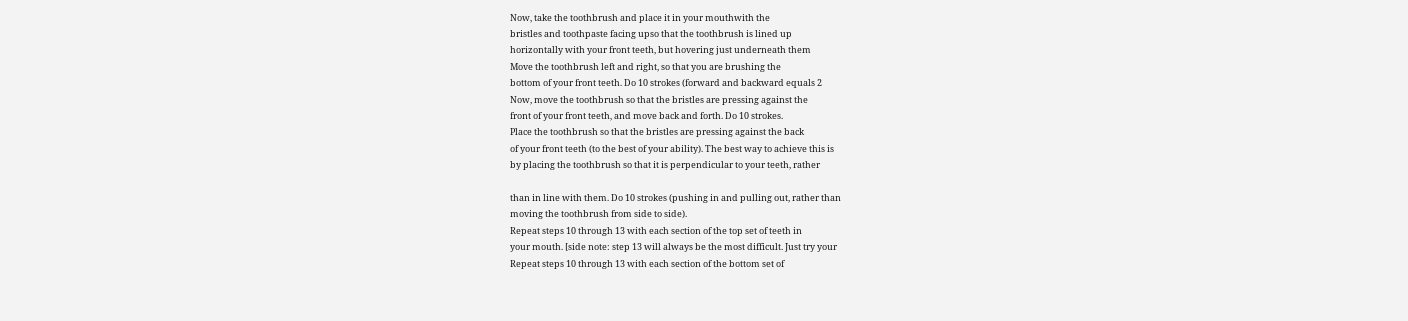Now, take the toothbrush and place it in your mouthwith the
bristles and toothpaste facing upso that the toothbrush is lined up
horizontally with your front teeth, but hovering just underneath them
Move the toothbrush left and right, so that you are brushing the
bottom of your front teeth. Do 10 strokes (forward and backward equals 2
Now, move the toothbrush so that the bristles are pressing against the
front of your front teeth, and move back and forth. Do 10 strokes.
Place the toothbrush so that the bristles are pressing against the back
of your front teeth (to the best of your ability). The best way to achieve this is
by placing the toothbrush so that it is perpendicular to your teeth, rather

than in line with them. Do 10 strokes (pushing in and pulling out, rather than
moving the toothbrush from side to side).
Repeat steps 10 through 13 with each section of the top set of teeth in
your mouth. [side note: step 13 will always be the most difficult. Just try your
Repeat steps 10 through 13 with each section of the bottom set of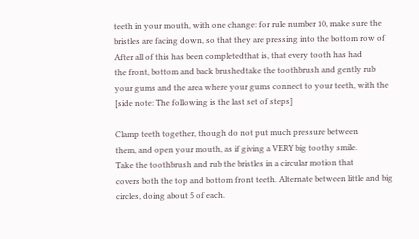teeth in your mouth, with one change: for rule number 10, make sure the
bristles are facing down, so that they are pressing into the bottom row of
After all of this has been completedthat is, that every tooth has had
the front, bottom and back brushedtake the toothbrush and gently rub
your gums and the area where your gums connect to your teeth, with the
[side note: The following is the last set of steps]

Clamp teeth together, though do not put much pressure between
them, and open your mouth, as if giving a VERY big toothy smile.
Take the toothbrush and rub the bristles in a circular motion that
covers both the top and bottom front teeth. Alternate between little and big
circles, doing about 5 of each.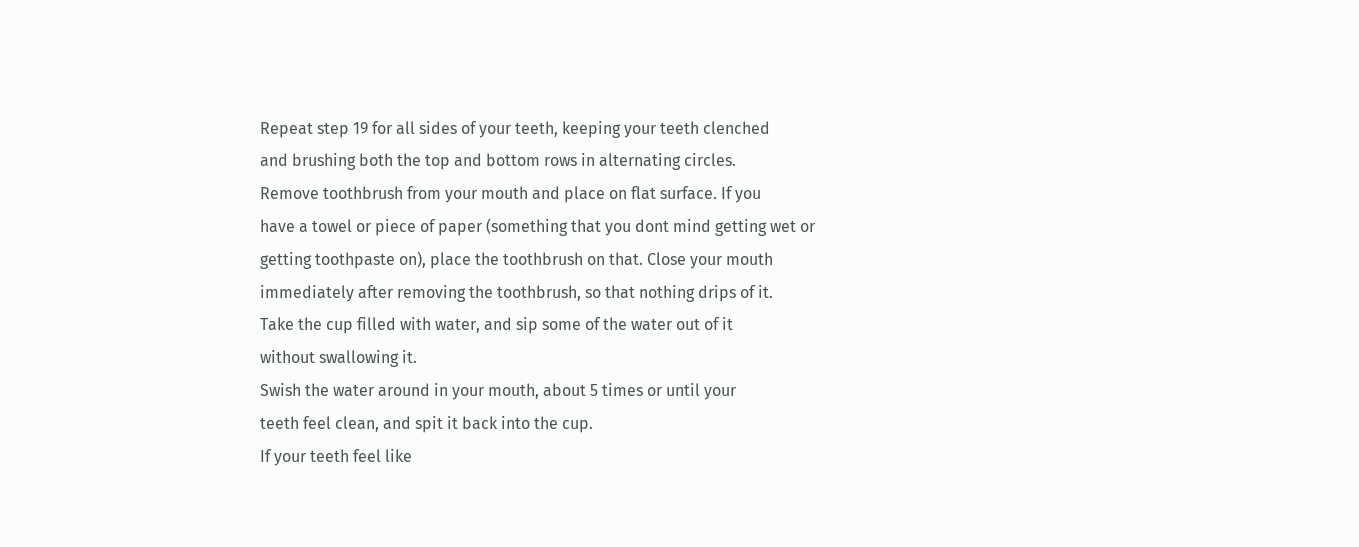Repeat step 19 for all sides of your teeth, keeping your teeth clenched
and brushing both the top and bottom rows in alternating circles.
Remove toothbrush from your mouth and place on flat surface. If you
have a towel or piece of paper (something that you dont mind getting wet or
getting toothpaste on), place the toothbrush on that. Close your mouth
immediately after removing the toothbrush, so that nothing drips of it.
Take the cup filled with water, and sip some of the water out of it
without swallowing it.
Swish the water around in your mouth, about 5 times or until your
teeth feel clean, and spit it back into the cup.
If your teeth feel like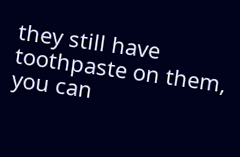they still have toothpaste on them, you can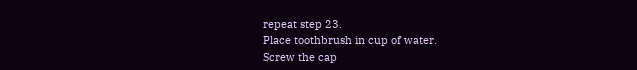repeat step 23.
Place toothbrush in cup of water.
Screw the cap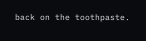back on the toothpaste.